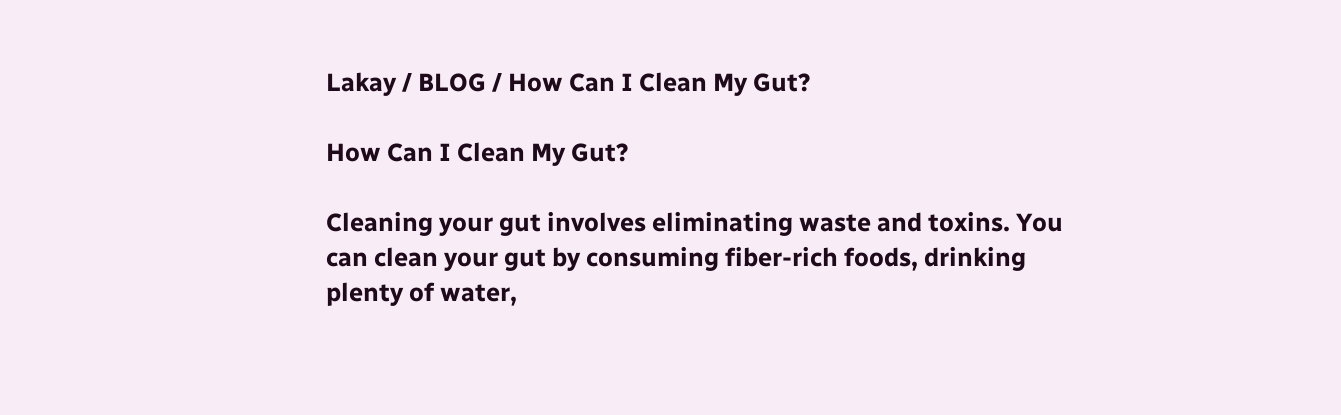Lakay / BLOG / How Can I Clean My Gut?

How Can I Clean My Gut?

Cleaning your gut involves eliminating waste and toxins. You can clean your gut by consuming fiber-rich foods, drinking plenty of water,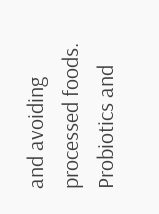and avoiding processed foods. Probiotics and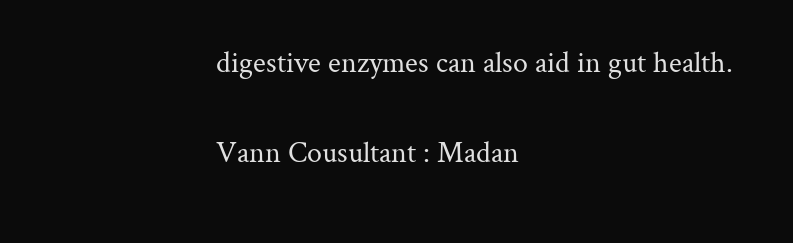digestive enzymes can also aid in gut health.

Vann Cousultant : Madan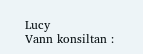Lucy
Vann konsiltan :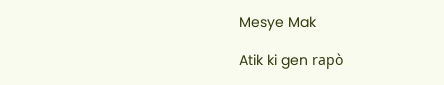Mesye Mak

Atik ki gen rapò